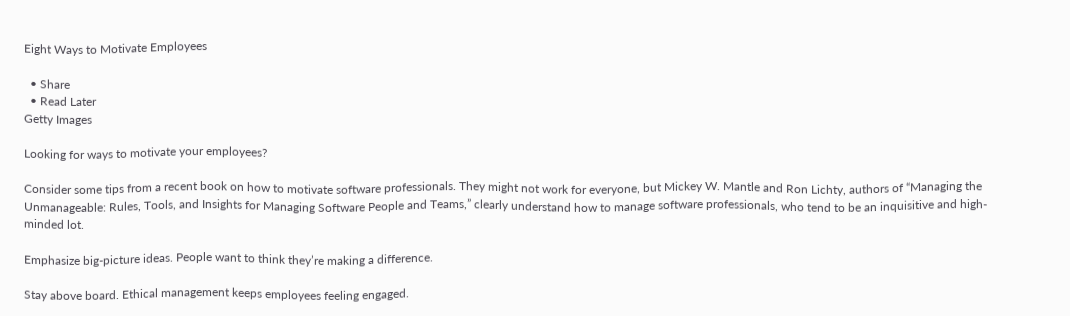Eight Ways to Motivate Employees

  • Share
  • Read Later
Getty Images

Looking for ways to motivate your employees?

Consider some tips from a recent book on how to motivate software professionals. They might not work for everyone, but Mickey W. Mantle and Ron Lichty, authors of “Managing the Unmanageable: Rules, Tools, and Insights for Managing Software People and Teams,” clearly understand how to manage software professionals, who tend to be an inquisitive and high-minded lot.

Emphasize big-picture ideas. People want to think they’re making a difference.

Stay above board. Ethical management keeps employees feeling engaged.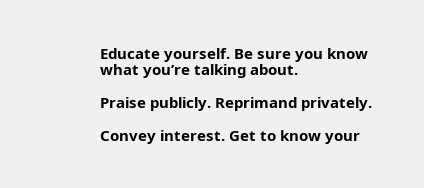Educate yourself. Be sure you know what you’re talking about.

Praise publicly. Reprimand privately.

Convey interest. Get to know your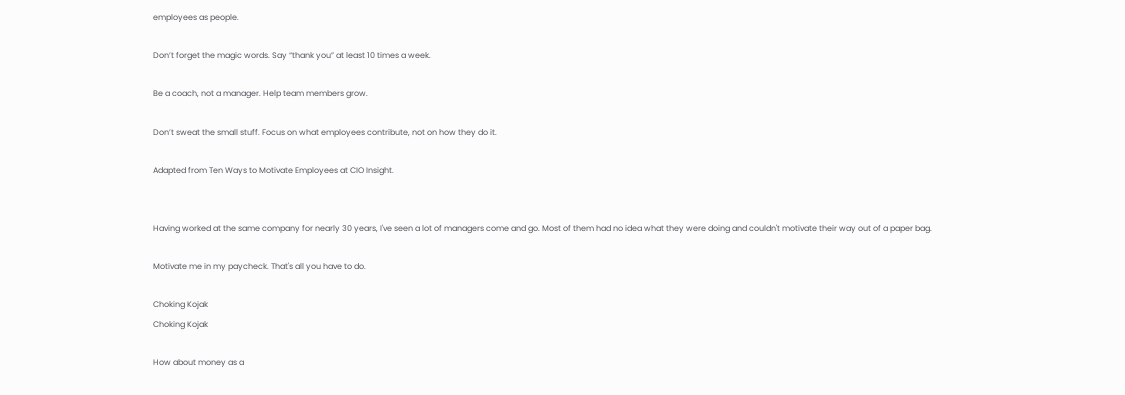employees as people.

Don’t forget the magic words. Say “thank you” at least 10 times a week.

Be a coach, not a manager. Help team members grow.

Don’t sweat the small stuff. Focus on what employees contribute, not on how they do it.

Adapted from Ten Ways to Motivate Employees at CIO Insight.


Having worked at the same company for nearly 30 years, I've seen a lot of managers come and go. Most of them had no idea what they were doing and couldn't motivate their way out of a paper bag.

Motivate me in my paycheck. That's all you have to do.

Choking Kojak
Choking Kojak

How about money as a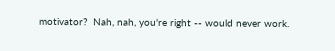motivator?  Nah, nah, you're right -- would never work.